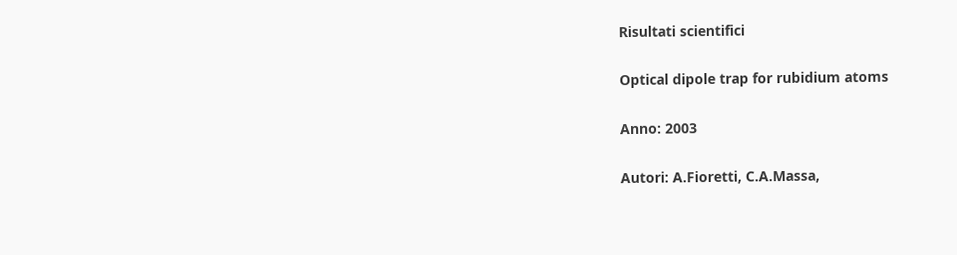Risultati scientifici

Optical dipole trap for rubidium atoms

Anno: 2003

Autori: A.Fioretti, C.A.Massa,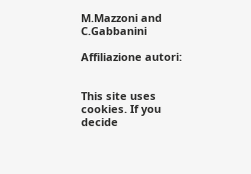M.Mazzoni and C.Gabbanini

Affiliazione autori:


This site uses cookies. If you decide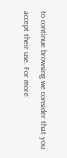to continue browsing we consider that you accept their use. For more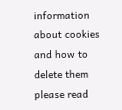information about cookies and how to delete them please read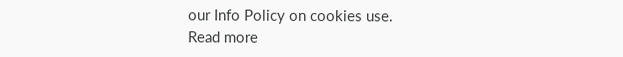our Info Policy on cookies use.
Read more